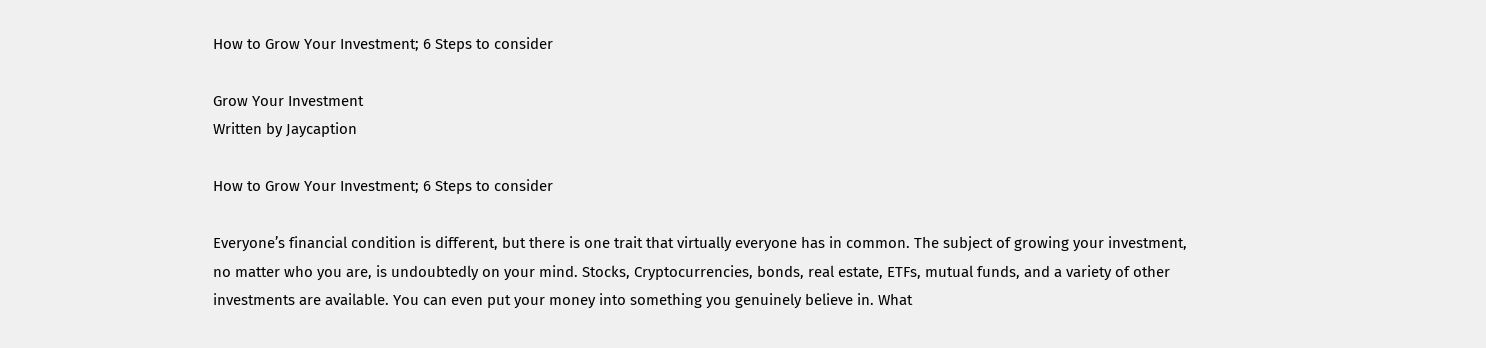How to Grow Your Investment; 6 Steps to consider

Grow Your Investment
Written by Jaycaption

How to Grow Your Investment; 6 Steps to consider

Everyone’s financial condition is different, but there is one trait that virtually everyone has in common. The subject of growing your investment, no matter who you are, is undoubtedly on your mind. Stocks, Cryptocurrencies, bonds, real estate, ETFs, mutual funds, and a variety of other investments are available. You can even put your money into something you genuinely believe in. What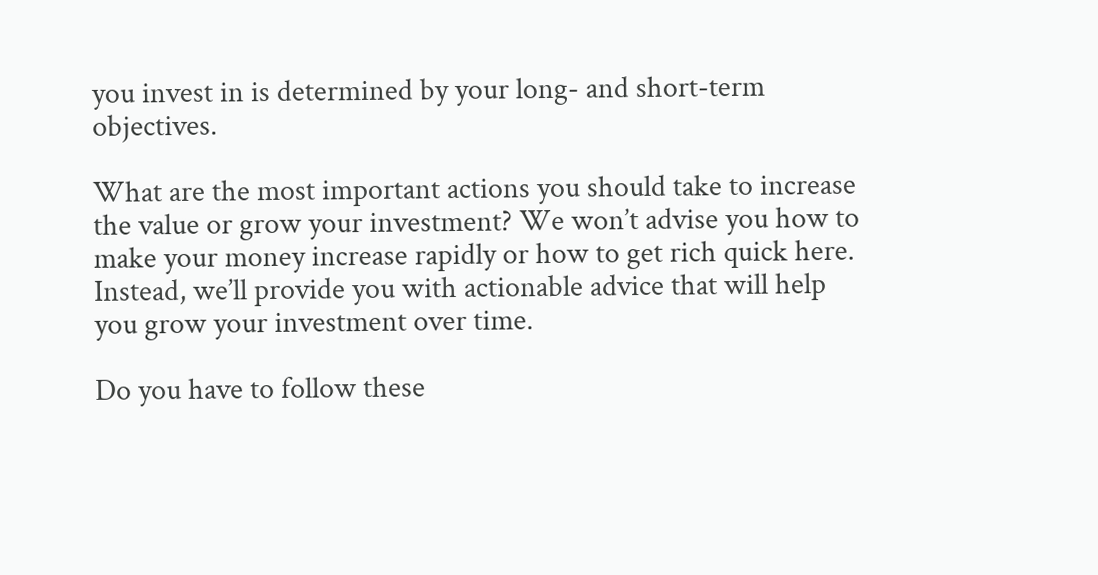you invest in is determined by your long- and short-term objectives.

What are the most important actions you should take to increase the value or grow your investment? We won’t advise you how to make your money increase rapidly or how to get rich quick here. Instead, we’ll provide you with actionable advice that will help you grow your investment over time.

Do you have to follow these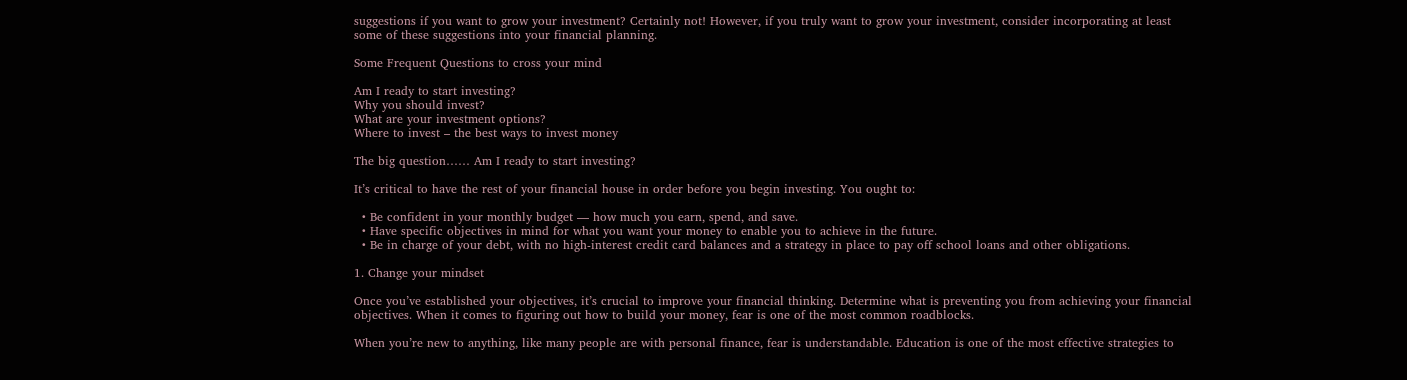suggestions if you want to grow your investment? Certainly not! However, if you truly want to grow your investment, consider incorporating at least some of these suggestions into your financial planning.

Some Frequent Questions to cross your mind

Am I ready to start investing?
Why you should invest?
What are your investment options?
Where to invest – the best ways to invest money

The big question…… Am I ready to start investing?

It’s critical to have the rest of your financial house in order before you begin investing. You ought to:

  • Be confident in your monthly budget — how much you earn, spend, and save.
  • Have specific objectives in mind for what you want your money to enable you to achieve in the future.
  • Be in charge of your debt, with no high-interest credit card balances and a strategy in place to pay off school loans and other obligations.

1. Change your mindset

Once you’ve established your objectives, it’s crucial to improve your financial thinking. Determine what is preventing you from achieving your financial objectives. When it comes to figuring out how to build your money, fear is one of the most common roadblocks.

When you’re new to anything, like many people are with personal finance, fear is understandable. Education is one of the most effective strategies to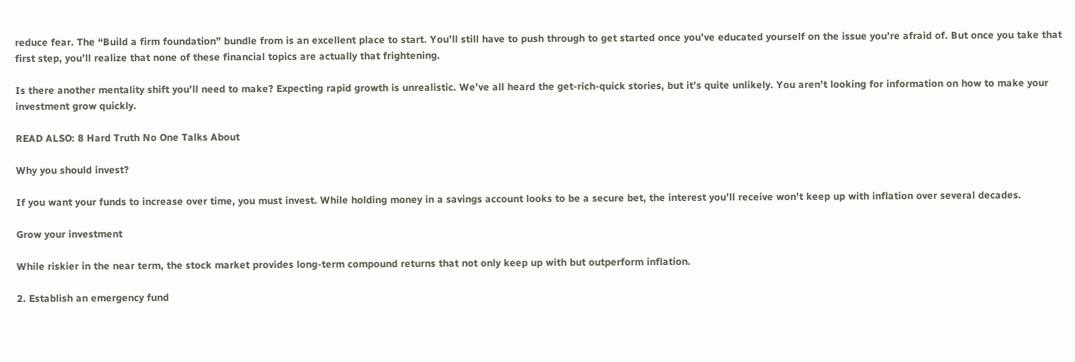reduce fear. The “Build a firm foundation” bundle from is an excellent place to start. You’ll still have to push through to get started once you’ve educated yourself on the issue you’re afraid of. But once you take that first step, you’ll realize that none of these financial topics are actually that frightening.

Is there another mentality shift you’ll need to make? Expecting rapid growth is unrealistic. We’ve all heard the get-rich-quick stories, but it’s quite unlikely. You aren’t looking for information on how to make your investment grow quickly.

READ ALSO: 8 Hard Truth No One Talks About

Why you should invest?

If you want your funds to increase over time, you must invest. While holding money in a savings account looks to be a secure bet, the interest you’ll receive won’t keep up with inflation over several decades.

Grow your investment

While riskier in the near term, the stock market provides long-term compound returns that not only keep up with but outperform inflation.

2. Establish an emergency fund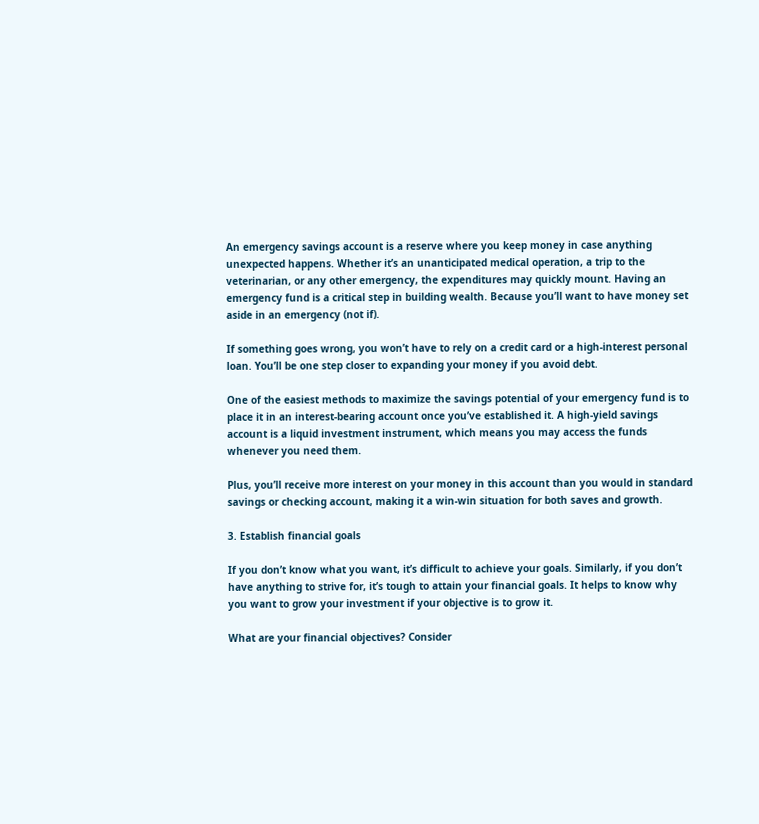An emergency savings account is a reserve where you keep money in case anything unexpected happens. Whether it’s an unanticipated medical operation, a trip to the veterinarian, or any other emergency, the expenditures may quickly mount. Having an emergency fund is a critical step in building wealth. Because you’ll want to have money set aside in an emergency (not if).

If something goes wrong, you won’t have to rely on a credit card or a high-interest personal loan. You’ll be one step closer to expanding your money if you avoid debt.

One of the easiest methods to maximize the savings potential of your emergency fund is to place it in an interest-bearing account once you’ve established it. A high-yield savings account is a liquid investment instrument, which means you may access the funds whenever you need them.

Plus, you’ll receive more interest on your money in this account than you would in standard savings or checking account, making it a win-win situation for both saves and growth.

3. Establish financial goals

If you don’t know what you want, it’s difficult to achieve your goals. Similarly, if you don’t have anything to strive for, it’s tough to attain your financial goals. It helps to know why you want to grow your investment if your objective is to grow it.

What are your financial objectives? Consider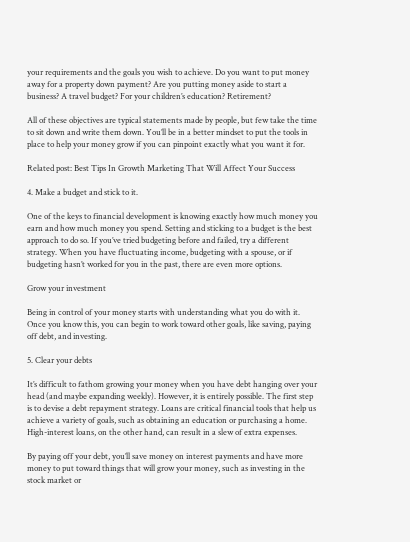your requirements and the goals you wish to achieve. Do you want to put money away for a property down payment? Are you putting money aside to start a business? A travel budget? For your children’s education? Retirement?

All of these objectives are typical statements made by people, but few take the time to sit down and write them down. You’ll be in a better mindset to put the tools in place to help your money grow if you can pinpoint exactly what you want it for.

Related post: Best Tips In Growth Marketing That Will Affect Your Success

4. Make a budget and stick to it.

One of the keys to financial development is knowing exactly how much money you earn and how much money you spend. Setting and sticking to a budget is the best approach to do so. If you’ve tried budgeting before and failed, try a different strategy. When you have fluctuating income, budgeting with a spouse, or if budgeting hasn’t worked for you in the past, there are even more options.

Grow your investment

Being in control of your money starts with understanding what you do with it. Once you know this, you can begin to work toward other goals, like saving, paying off debt, and investing.

5. Clear your debts

It’s difficult to fathom growing your money when you have debt hanging over your head (and maybe expanding weekly). However, it is entirely possible. The first step is to devise a debt repayment strategy. Loans are critical financial tools that help us achieve a variety of goals, such as obtaining an education or purchasing a home. High-interest loans, on the other hand, can result in a slew of extra expenses.

By paying off your debt, you’ll save money on interest payments and have more money to put toward things that will grow your money, such as investing in the stock market or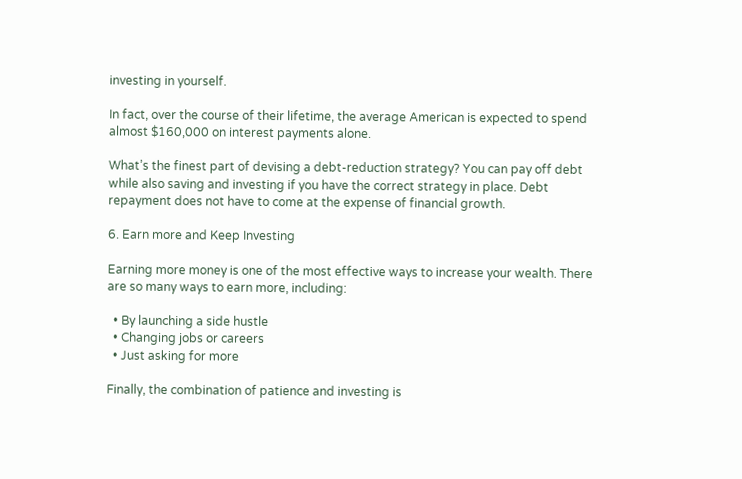investing in yourself.

In fact, over the course of their lifetime, the average American is expected to spend almost $160,000 on interest payments alone.

What’s the finest part of devising a debt-reduction strategy? You can pay off debt while also saving and investing if you have the correct strategy in place. Debt repayment does not have to come at the expense of financial growth.

6. Earn more and Keep Investing

Earning more money is one of the most effective ways to increase your wealth. There are so many ways to earn more, including:

  • By launching a side hustle
  • Changing jobs or careers
  • Just asking for more

Finally, the combination of patience and investing is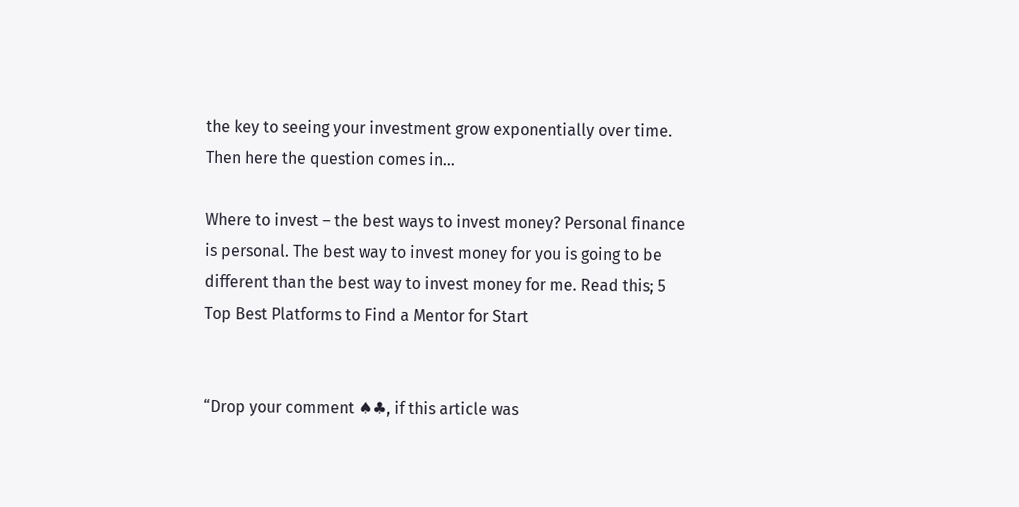the key to seeing your investment grow exponentially over time. Then here the question comes in…

Where to invest – the best ways to invest money? Personal finance is personal. The best way to invest money for you is going to be different than the best way to invest money for me. Read this; 5 Top Best Platforms to Find a Mentor for Start


“Drop your comment ♠♣, if this article was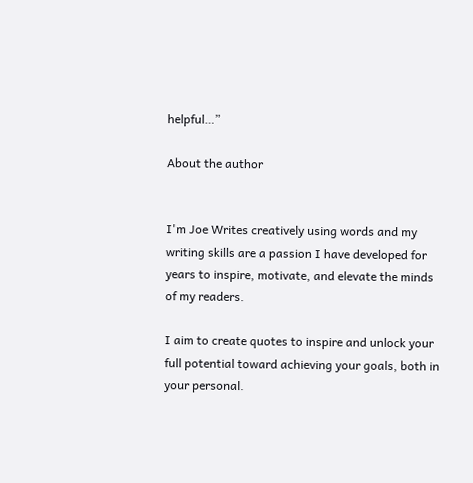helpful…”

About the author


I'm Joe Writes creatively using words and my writing skills are a passion I have developed for years to inspire, motivate, and elevate the minds of my readers.

I aim to create quotes to inspire and unlock your full potential toward achieving your goals, both in your personal.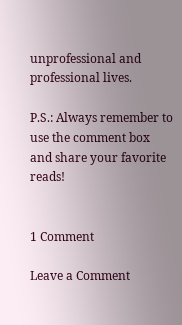unprofessional and professional lives.

P.S.: Always remember to use the comment box and share your favorite reads!


1 Comment

Leave a Comment